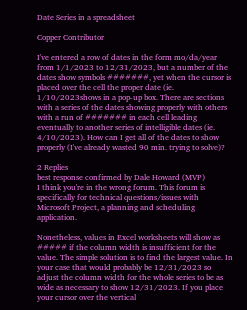Date Series in a spreadsheet

Copper Contributor

I've entered a row of dates in the form mo/da/year from 1/1/2023 to 12/31/2023, but a number of the dates show symbols #######, yet when the cursor is placed over the cell the proper date (ie. 1/10/2023shows in a pop-up box. There are sections with a series of the dates showing properly with others with a run of ####### in each cell leading eventually to another series of intelligible dates (ie. 4/10/2023). How can I get all of the dates to show properly (I've already wasted 90 min. trying to solve)?

2 Replies
best response confirmed by Dale Howard (MVP)
I think you're in the wrong forum. This forum is specifically for technical questions/issues with Microsoft Project, a planning and scheduling application.

Nonetheless, values in Excel worksheets will show as ##### if the column width is insufficient for the value. The simple solution is to find the largest value. In your case that would probably be 12/31/2023 so adjust the column width for the whole series to be as wide as necessary to show 12/31/2023. If you place your cursor over the vertical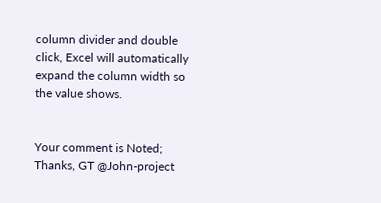column divider and double click, Excel will automatically expand the column width so the value shows.


Your comment is Noted; Thanks, GT @John-project